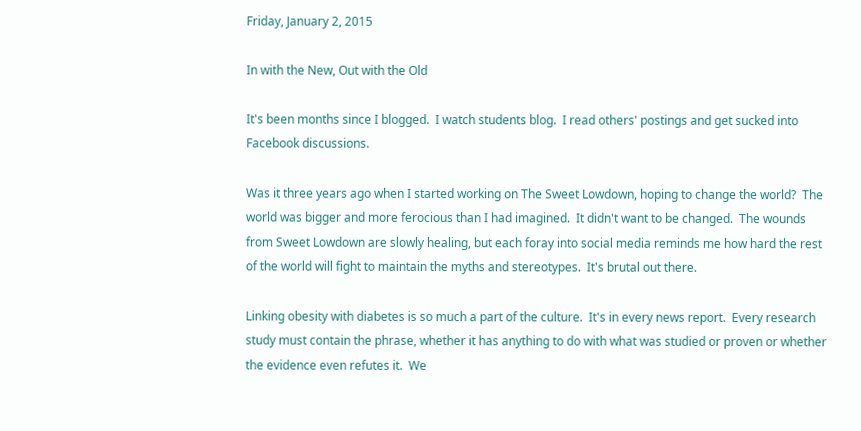Friday, January 2, 2015

In with the New, Out with the Old

It's been months since I blogged.  I watch students blog.  I read others' postings and get sucked into Facebook discussions.

Was it three years ago when I started working on The Sweet Lowdown, hoping to change the world?  The world was bigger and more ferocious than I had imagined.  It didn't want to be changed.  The wounds from Sweet Lowdown are slowly healing, but each foray into social media reminds me how hard the rest of the world will fight to maintain the myths and stereotypes.  It's brutal out there.

Linking obesity with diabetes is so much a part of the culture.  It's in every news report.  Every research study must contain the phrase, whether it has anything to do with what was studied or proven or whether the evidence even refutes it.  We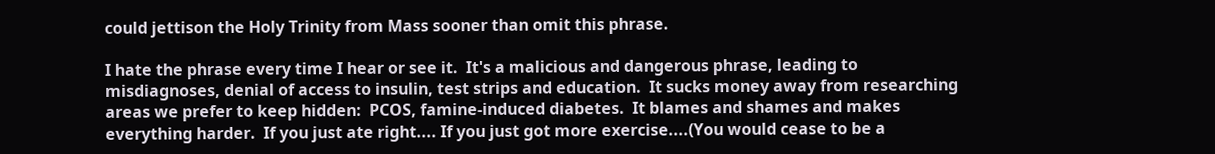could jettison the Holy Trinity from Mass sooner than omit this phrase.

I hate the phrase every time I hear or see it.  It's a malicious and dangerous phrase, leading to misdiagnoses, denial of access to insulin, test strips and education.  It sucks money away from researching areas we prefer to keep hidden:  PCOS, famine-induced diabetes.  It blames and shames and makes everything harder.  If you just ate right.... If you just got more exercise....(You would cease to be a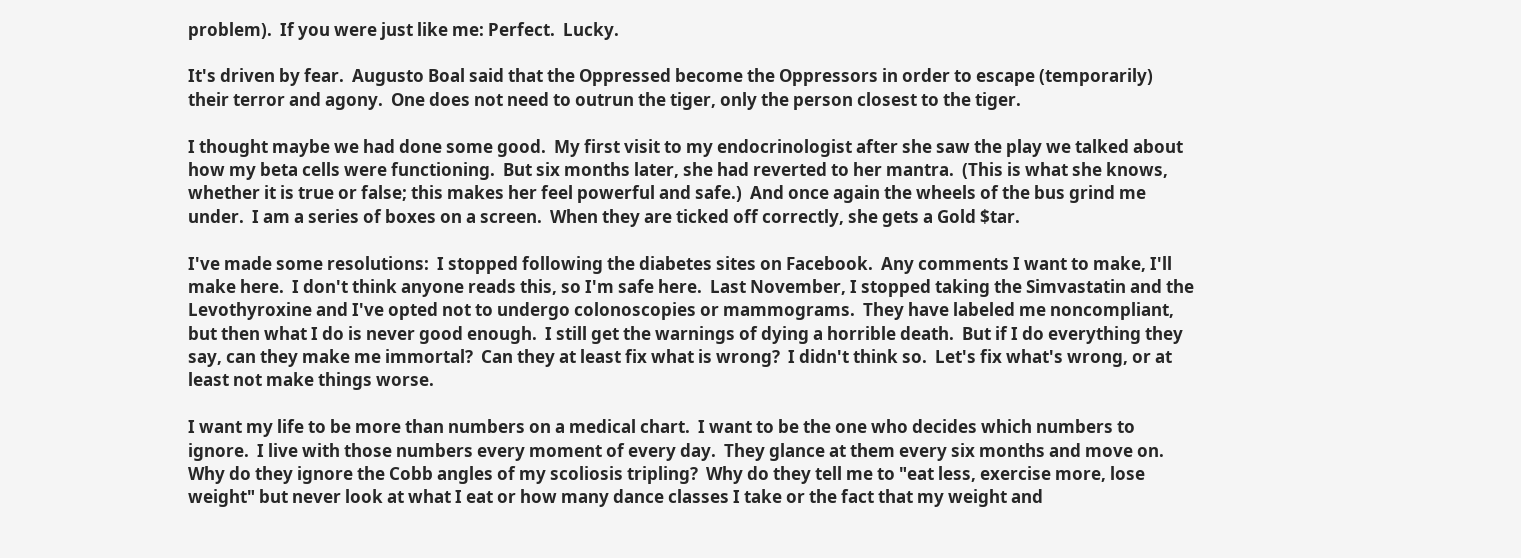problem).  If you were just like me: Perfect.  Lucky.

It's driven by fear.  Augusto Boal said that the Oppressed become the Oppressors in order to escape (temporarily) their terror and agony.  One does not need to outrun the tiger, only the person closest to the tiger.

I thought maybe we had done some good.  My first visit to my endocrinologist after she saw the play we talked about how my beta cells were functioning.  But six months later, she had reverted to her mantra.  (This is what she knows, whether it is true or false; this makes her feel powerful and safe.)  And once again the wheels of the bus grind me under.  I am a series of boxes on a screen.  When they are ticked off correctly, she gets a Gold $tar.

I've made some resolutions:  I stopped following the diabetes sites on Facebook.  Any comments I want to make, I'll make here.  I don't think anyone reads this, so I'm safe here.  Last November, I stopped taking the Simvastatin and the Levothyroxine and I've opted not to undergo colonoscopies or mammograms.  They have labeled me noncompliant, but then what I do is never good enough.  I still get the warnings of dying a horrible death.  But if I do everything they say, can they make me immortal?  Can they at least fix what is wrong?  I didn't think so.  Let's fix what's wrong, or at least not make things worse.

I want my life to be more than numbers on a medical chart.  I want to be the one who decides which numbers to ignore.  I live with those numbers every moment of every day.  They glance at them every six months and move on.  Why do they ignore the Cobb angles of my scoliosis tripling?  Why do they tell me to "eat less, exercise more, lose weight" but never look at what I eat or how many dance classes I take or the fact that my weight and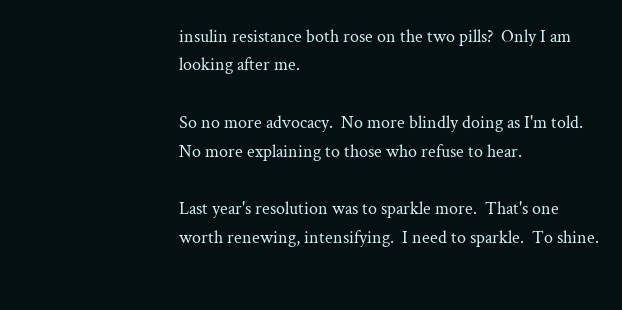insulin resistance both rose on the two pills?  Only I am looking after me.

So no more advocacy.  No more blindly doing as I'm told.  No more explaining to those who refuse to hear.

Last year's resolution was to sparkle more.  That's one worth renewing, intensifying.  I need to sparkle.  To shine.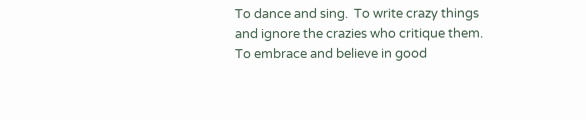To dance and sing.  To write crazy things and ignore the crazies who critique them.  To embrace and believe in good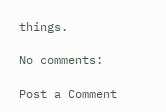things.

No comments:

Post a Comment